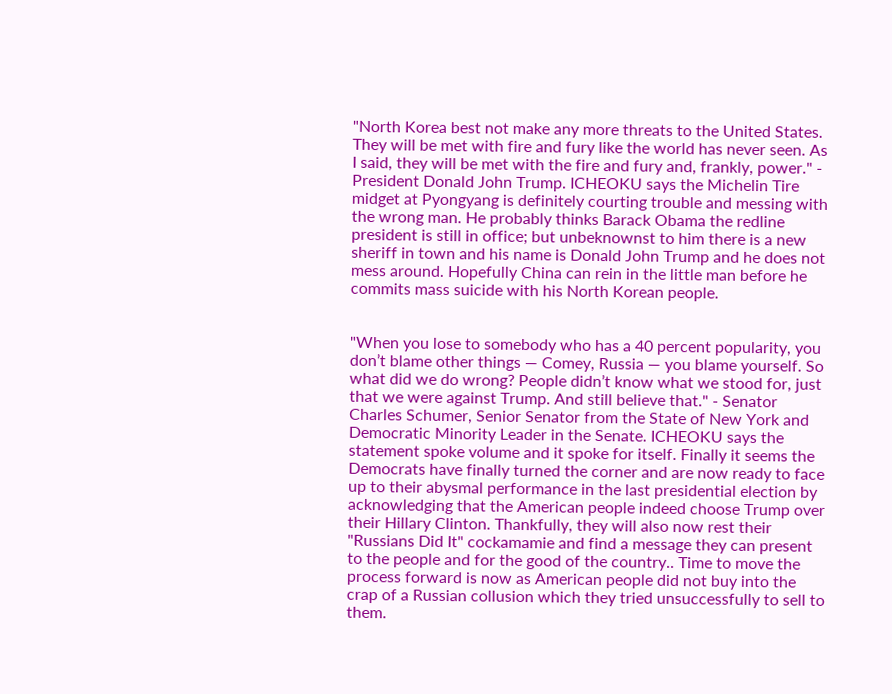"North Korea best not make any more threats to the United States. They will be met with fire and fury like the world has never seen. As I said, they will be met with the fire and fury and, frankly, power." - President Donald John Trump. ICHEOKU says the Michelin Tire midget at Pyongyang is definitely courting trouble and messing with the wrong man. He probably thinks Barack Obama the redline president is still in office; but unbeknownst to him there is a new sheriff in town and his name is Donald John Trump and he does not mess around. Hopefully China can rein in the little man before he commits mass suicide with his North Korean people.


"When you lose to somebody who has a 40 percent popularity, you don’t blame other things — Comey, Russia — you blame yourself. So what did we do wrong? People didn’t know what we stood for, just that we were against Trump. And still believe that." - Senator Charles Schumer, Senior Senator from the State of New York and Democratic Minority Leader in the Senate. ICHEOKU says the statement spoke volume and it spoke for itself. Finally it seems the Democrats have finally turned the corner and are now ready to face up to their abysmal performance in the last presidential election by acknowledging that the American people indeed choose Trump over their Hillary Clinton. Thankfully, they will also now rest their "Russians Did It" cockamamie and find a message they can present to the people and for the good of the country.. Time to move the process forward is now as American people did not buy into the crap of a Russian collusion which they tried unsuccessfully to sell to them.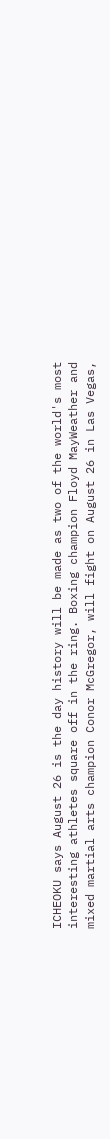ICHEOKU says August 26 is the day history will be made as two of the world's most interesting athletes square off in the ring. Boxing champion Floyd MayWeather and mixed martial arts champion Conor McGregor, will fight on August 26 in Las Vegas,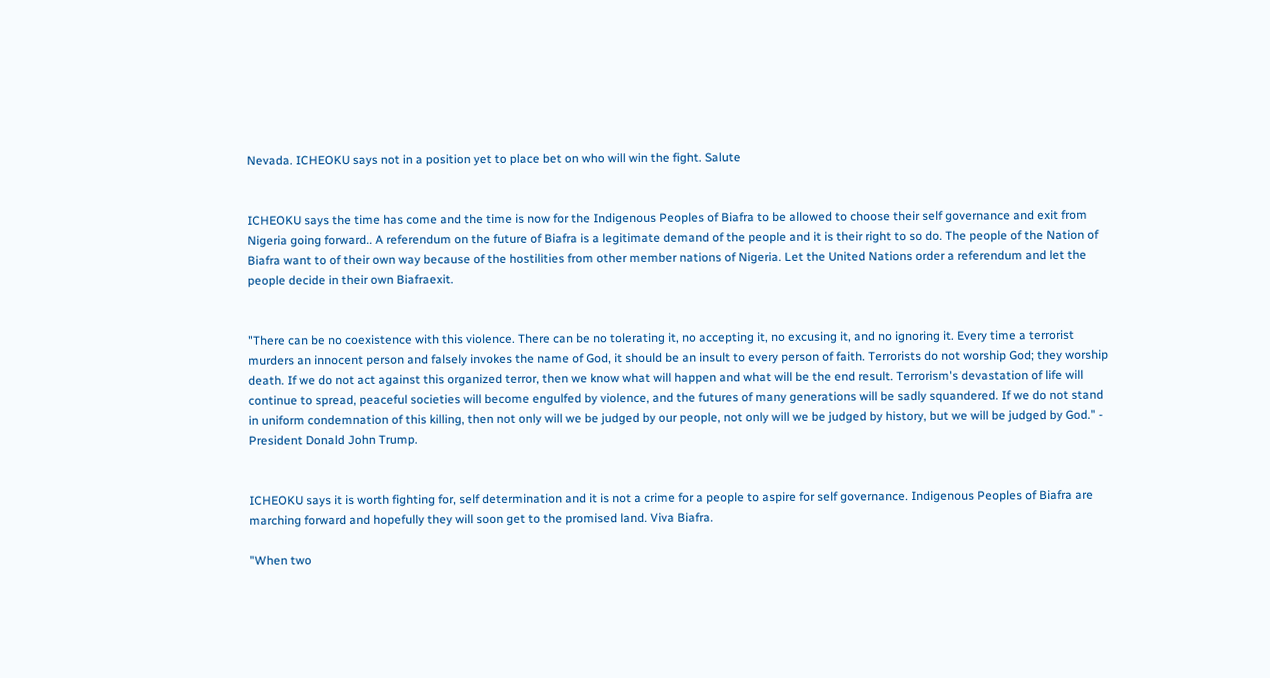Nevada. ICHEOKU says not in a position yet to place bet on who will win the fight. Salute


ICHEOKU says the time has come and the time is now for the Indigenous Peoples of Biafra to be allowed to choose their self governance and exit from Nigeria going forward.. A referendum on the future of Biafra is a legitimate demand of the people and it is their right to so do. The people of the Nation of Biafra want to of their own way because of the hostilities from other member nations of Nigeria. Let the United Nations order a referendum and let the people decide in their own Biafraexit.


"There can be no coexistence with this violence. There can be no tolerating it, no accepting it, no excusing it, and no ignoring it. Every time a terrorist murders an innocent person and falsely invokes the name of God, it should be an insult to every person of faith. Terrorists do not worship God; they worship death. If we do not act against this organized terror, then we know what will happen and what will be the end result. Terrorism's devastation of life will continue to spread, peaceful societies will become engulfed by violence, and the futures of many generations will be sadly squandered. If we do not stand in uniform condemnation of this killing, then not only will we be judged by our people, not only will we be judged by history, but we will be judged by God." - President Donald John Trump.


ICHEOKU says it is worth fighting for, self determination and it is not a crime for a people to aspire for self governance. Indigenous Peoples of Biafra are marching forward and hopefully they will soon get to the promised land. Viva Biafra.

"When two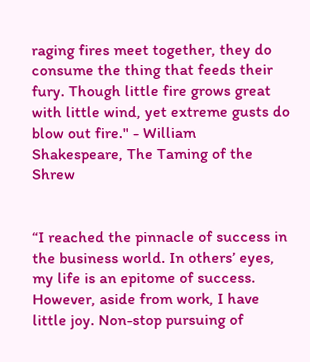raging fires meet together, they do consume the thing that feeds their fury. Though little fire grows great with little wind, yet extreme gusts do blow out fire." - William Shakespeare, The Taming of the Shrew


“I reached the pinnacle of success in the business world. In others’ eyes, my life is an epitome of success. However, aside from work, I have little joy. Non-stop pursuing of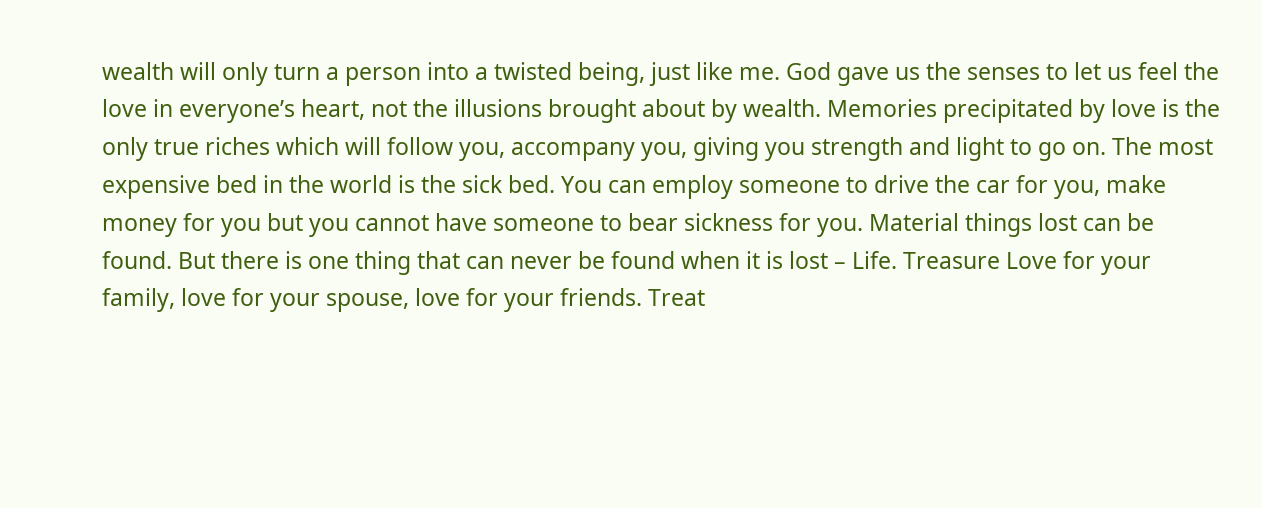wealth will only turn a person into a twisted being, just like me. God gave us the senses to let us feel the love in everyone’s heart, not the illusions brought about by wealth. Memories precipitated by love is the only true riches which will follow you, accompany you, giving you strength and light to go on. The most expensive bed in the world is the sick bed. You can employ someone to drive the car for you, make money for you but you cannot have someone to bear sickness for you. Material things lost can be found. But there is one thing that can never be found when it is lost – Life. Treasure Love for your family, love for your spouse, love for your friends. Treat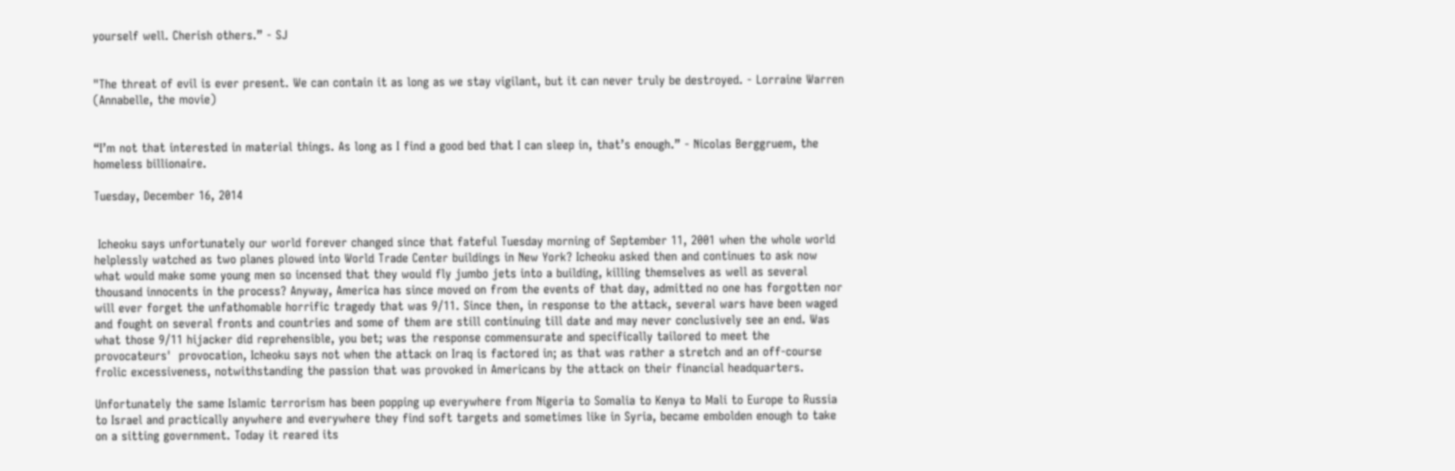yourself well. Cherish others.” - SJ


"The threat of evil is ever present. We can contain it as long as we stay vigilant, but it can never truly be destroyed. - Lorraine Warren (Annabelle, the movie)


“I’m not that interested in material things. As long as I find a good bed that I can sleep in, that’s enough.” - Nicolas Berggruem, the homeless billionaire.

Tuesday, December 16, 2014


 Icheoku says unfortunately our world forever changed since that fateful Tuesday morning of September 11, 2001 when the whole world helplessly watched as two planes plowed into World Trade Center buildings in New York? Icheoku asked then and continues to ask now what would make some young men so incensed that they would fly jumbo jets into a building, killing themselves as well as several thousand innocents in the process? Anyway, America has since moved on from the events of that day, admitted no one has forgotten nor will ever forget the unfathomable horrific tragedy that was 9/11. Since then, in response to the attack, several wars have been waged and fought on several fronts and countries and some of them are still continuing till date and may never conclusively see an end. Was what those 9/11 hijacker did reprehensible, you bet; was the response commensurate and specifically tailored to meet the provocateurs'  provocation, Icheoku says not when the attack on Iraq is factored in; as that was rather a stretch and an off-course frolic excessiveness, notwithstanding the passion that was provoked in Americans by the attack on their financial headquarters.

Unfortunately the same Islamic terrorism has been popping up everywhere from Nigeria to Somalia to Kenya to Mali to Europe to Russia to Israel and practically anywhere and everywhere they find soft targets and sometimes like in Syria, became embolden enough to take on a sitting government. Today it reared its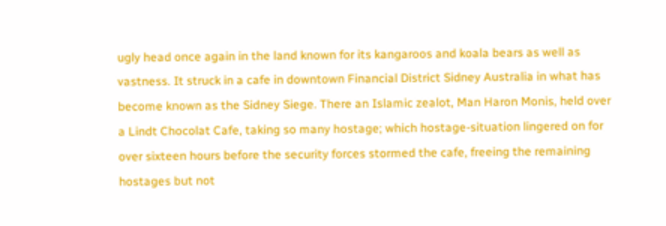ugly head once again in the land known for its kangaroos and koala bears as well as vastness. It struck in a cafe in downtown Financial District Sidney Australia in what has become known as the Sidney Siege. There an Islamic zealot, Man Haron Monis, held over a Lindt Chocolat Cafe, taking so many hostage; which hostage-situation lingered on for over sixteen hours before the security forces stormed the cafe, freeing the remaining hostages but not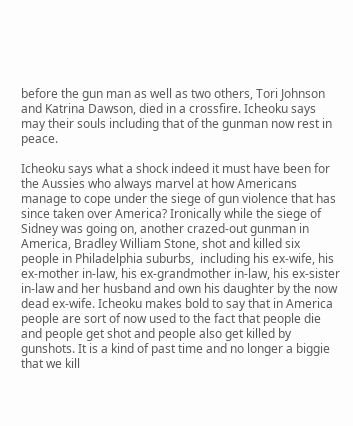before the gun man as well as two others, Tori Johnson and Katrina Dawson, died in a crossfire. Icheoku says may their souls including that of the gunman now rest in peace.

Icheoku says what a shock indeed it must have been for the Aussies who always marvel at how Americans manage to cope under the siege of gun violence that has since taken over America? Ironically while the siege of Sidney was going on, another crazed-out gunman in America, Bradley William Stone, shot and killed six people in Philadelphia suburbs,  including his ex-wife, his ex-mother in-law, his ex-grandmother in-law, his ex-sister in-law and her husband and own his daughter by the now dead ex-wife. Icheoku makes bold to say that in America people are sort of now used to the fact that people die and people get shot and people also get killed by gunshots. It is a kind of past time and no longer a biggie that we kill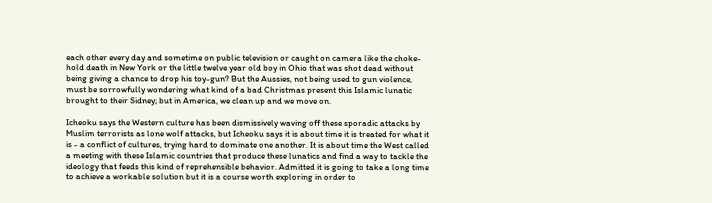each other every day and sometime on public television or caught on camera like the choke-hold death in New York or the little twelve year old boy in Ohio that was shot dead without being giving a chance to drop his toy-gun? But the Aussies, not being used to gun violence, must be sorrowfully wondering what kind of a bad Christmas present this Islamic lunatic brought to their Sidney; but in America, we clean up and we move on.

Icheoku says the Western culture has been dismissively waving off these sporadic attacks by Muslim terrorists as lone wolf attacks, but Icheoku says it is about time it is treated for what it is - a conflict of cultures, trying hard to dominate one another. It is about time the West called a meeting with these Islamic countries that produce these lunatics and find a way to tackle the ideology that feeds this kind of reprehensible behavior. Admitted it is going to take a long time to achieve a workable solution but it is a course worth exploring in order to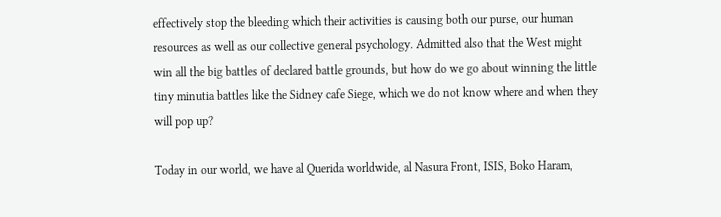effectively stop the bleeding which their activities is causing both our purse, our human resources as well as our collective general psychology. Admitted also that the West might win all the big battles of declared battle grounds, but how do we go about winning the little tiny minutia battles like the Sidney cafe Siege, which we do not know where and when they will pop up?

Today in our world, we have al Querida worldwide, al Nasura Front, ISIS, Boko Haram,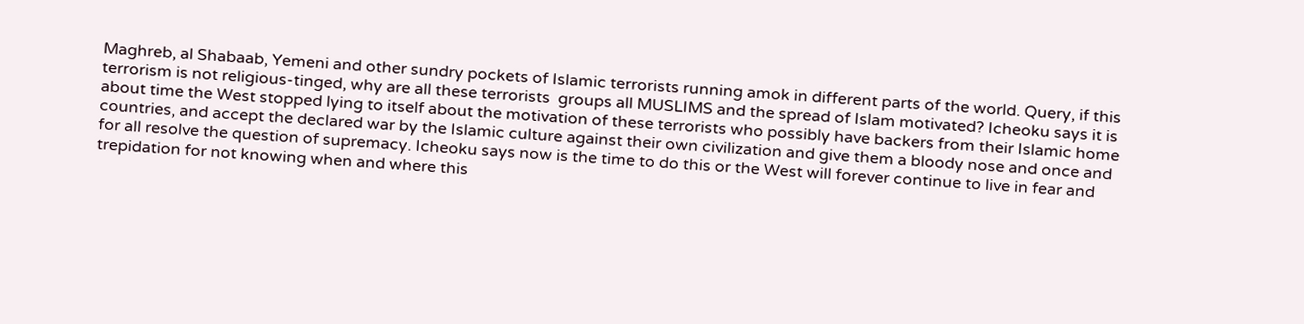Maghreb, al Shabaab, Yemeni and other sundry pockets of Islamic terrorists running amok in different parts of the world. Query, if this terrorism is not religious-tinged, why are all these terrorists  groups all MUSLIMS and the spread of Islam motivated? Icheoku says it is about time the West stopped lying to itself about the motivation of these terrorists who possibly have backers from their Islamic home countries, and accept the declared war by the Islamic culture against their own civilization and give them a bloody nose and once and for all resolve the question of supremacy. Icheoku says now is the time to do this or the West will forever continue to live in fear and trepidation for not knowing when and where this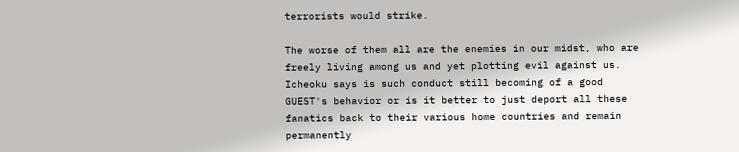terrorists would strike.

The worse of them all are the enemies in our midst, who are freely living among us and yet plotting evil against us. Icheoku says is such conduct still becoming of a good GUEST's behavior or is it better to just deport all these fanatics back to their various home countries and remain permanently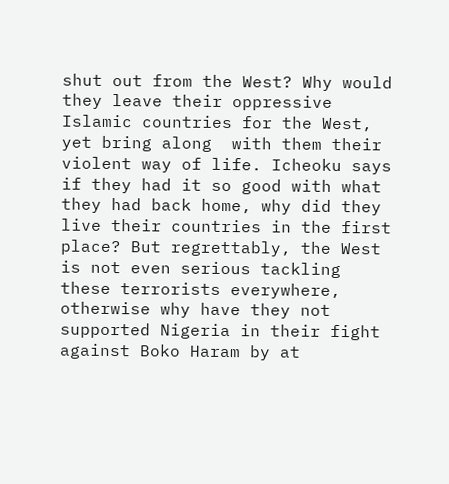shut out from the West? Why would they leave their oppressive Islamic countries for the West, yet bring along  with them their violent way of life. Icheoku says if they had it so good with what they had back home, why did they live their countries in the first place? But regrettably, the West is not even serious tackling these terrorists everywhere, otherwise why have they not supported Nigeria in their fight against Boko Haram by at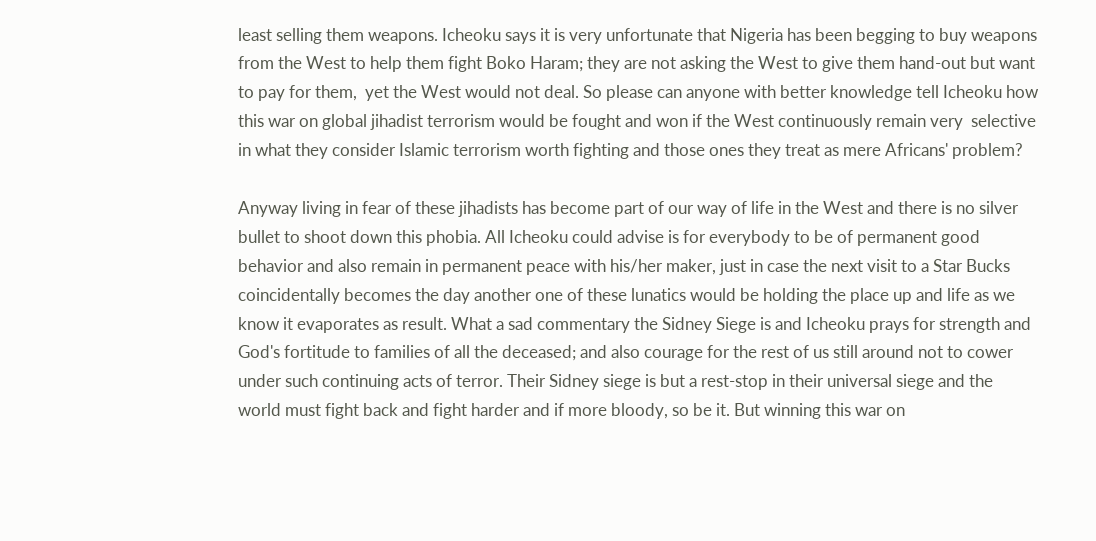least selling them weapons. Icheoku says it is very unfortunate that Nigeria has been begging to buy weapons from the West to help them fight Boko Haram; they are not asking the West to give them hand-out but want to pay for them,  yet the West would not deal. So please can anyone with better knowledge tell Icheoku how this war on global jihadist terrorism would be fought and won if the West continuously remain very  selective in what they consider Islamic terrorism worth fighting and those ones they treat as mere Africans' problem?

Anyway living in fear of these jihadists has become part of our way of life in the West and there is no silver bullet to shoot down this phobia. All Icheoku could advise is for everybody to be of permanent good behavior and also remain in permanent peace with his/her maker, just in case the next visit to a Star Bucks coincidentally becomes the day another one of these lunatics would be holding the place up and life as we know it evaporates as result. What a sad commentary the Sidney Siege is and Icheoku prays for strength and God's fortitude to families of all the deceased; and also courage for the rest of us still around not to cower under such continuing acts of terror. Their Sidney siege is but a rest-stop in their universal siege and the world must fight back and fight harder and if more bloody, so be it. But winning this war on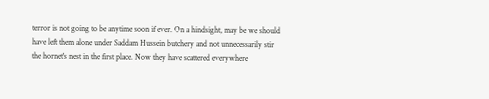terror is not going to be anytime soon if ever. On a hindsight, may be we should have left them alone under Saddam Hussein butchery and not unnecessarily stir the hornet's nest in the first place. Now they have scattered everywhere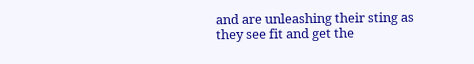and are unleashing their sting as they see fit and get the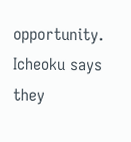opportunity. Icheoku says they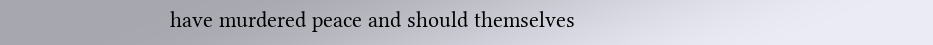have murdered peace and should themselves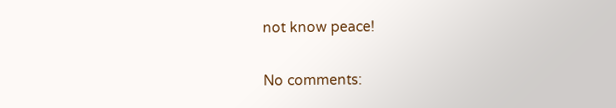not know peace!

No comments: